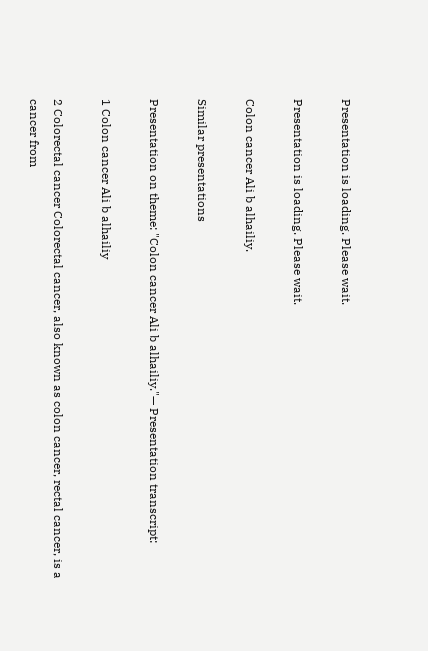Presentation is loading. Please wait.

Presentation is loading. Please wait.

Colon cancer Ali b alhailiy.

Similar presentations

Presentation on theme: "Colon cancer Ali b alhailiy."— Presentation transcript:

1 Colon cancer Ali b alhailiy

2 Colorectal cancer Colorectal cancer, also known as colon cancer, rectal cancer, is a cancer from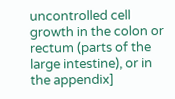uncontrolled cell growth in the colon or rectum (parts of the large intestine), or in the appendix]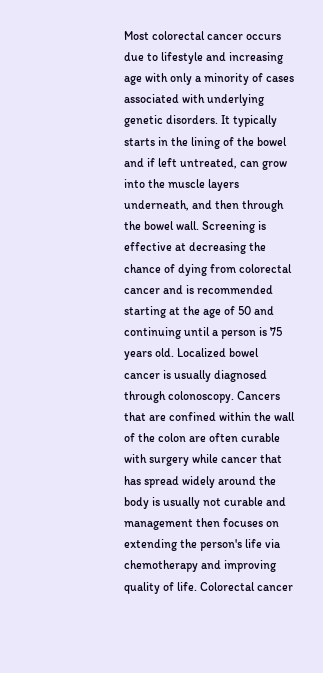Most colorectal cancer occurs due to lifestyle and increasing age with only a minority of cases associated with underlying genetic disorders. It typically starts in the lining of the bowel and if left untreated, can grow into the muscle layers underneath, and then through the bowel wall. Screening is effective at decreasing the chance of dying from colorectal cancer and is recommended starting at the age of 50 and continuing until a person is 75 years old. Localized bowel cancer is usually diagnosed through colonoscopy. Cancers that are confined within the wall of the colon are often curable with surgery while cancer that has spread widely around the body is usually not curable and management then focuses on extending the person's life via chemotherapy and improving quality of life. Colorectal cancer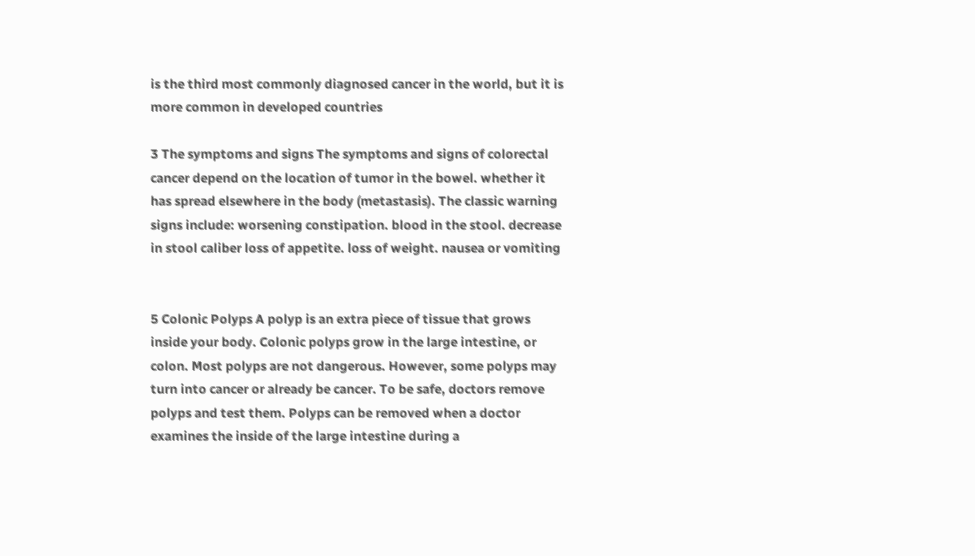is the third most commonly diagnosed cancer in the world, but it is more common in developed countries

3 The symptoms and signs The symptoms and signs of colorectal cancer depend on the location of tumor in the bowel. whether it has spread elsewhere in the body (metastasis). The classic warning signs include: worsening constipation. blood in the stool. decrease in stool caliber loss of appetite. loss of weight. nausea or vomiting


5 Colonic Polyps A polyp is an extra piece of tissue that grows inside your body. Colonic polyps grow in the large intestine, or colon. Most polyps are not dangerous. However, some polyps may turn into cancer or already be cancer. To be safe, doctors remove polyps and test them. Polyps can be removed when a doctor examines the inside of the large intestine during a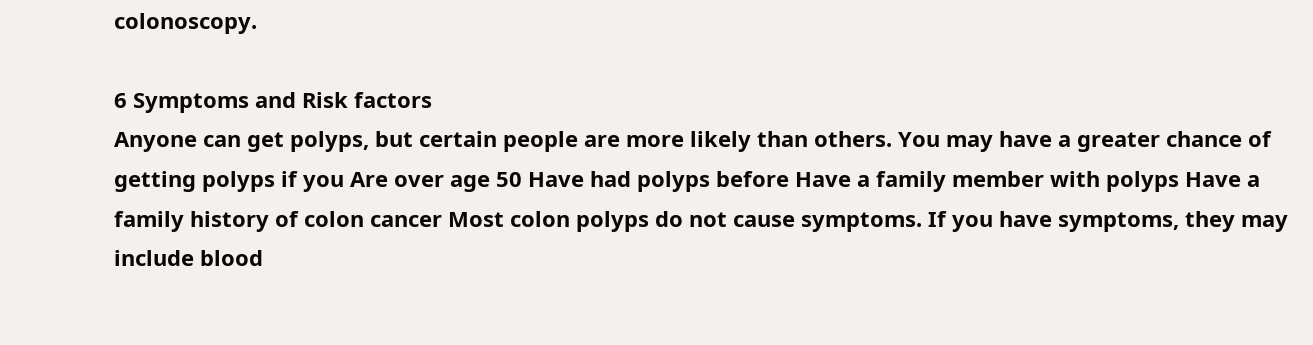colonoscopy.

6 Symptoms and Risk factors
Anyone can get polyps, but certain people are more likely than others. You may have a greater chance of getting polyps if you Are over age 50 Have had polyps before Have a family member with polyps Have a family history of colon cancer Most colon polyps do not cause symptoms. If you have symptoms, they may include blood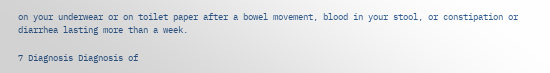on your underwear or on toilet paper after a bowel movement, blood in your stool, or constipation or diarrhea lasting more than a week.

7 Diagnosis Diagnosis of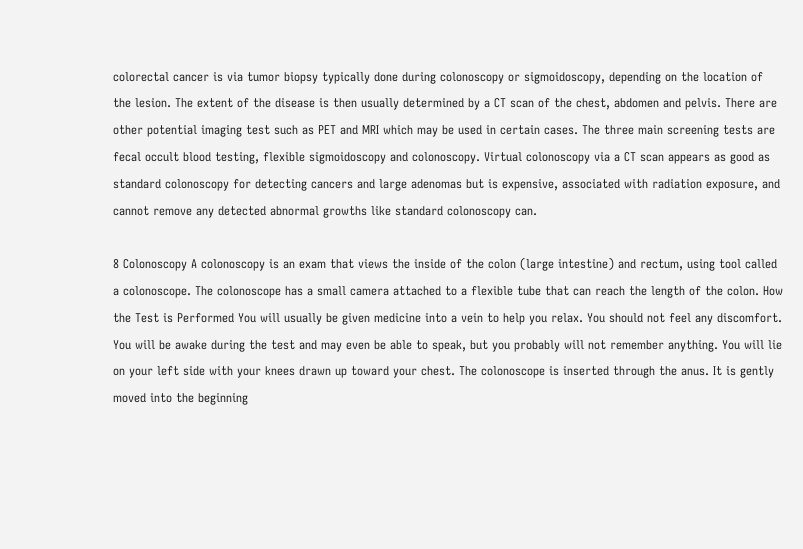colorectal cancer is via tumor biopsy typically done during colonoscopy or sigmoidoscopy, depending on the location of the lesion. The extent of the disease is then usually determined by a CT scan of the chest, abdomen and pelvis. There are other potential imaging test such as PET and MRI which may be used in certain cases. The three main screening tests are fecal occult blood testing, flexible sigmoidoscopy and colonoscopy. Virtual colonoscopy via a CT scan appears as good as standard colonoscopy for detecting cancers and large adenomas but is expensive, associated with radiation exposure, and cannot remove any detected abnormal growths like standard colonoscopy can.

8 Colonoscopy A colonoscopy is an exam that views the inside of the colon (large intestine) and rectum, using tool called a colonoscope. The colonoscope has a small camera attached to a flexible tube that can reach the length of the colon. How the Test is Performed You will usually be given medicine into a vein to help you relax. You should not feel any discomfort. You will be awake during the test and may even be able to speak, but you probably will not remember anything. You will lie on your left side with your knees drawn up toward your chest. The colonoscope is inserted through the anus. It is gently moved into the beginning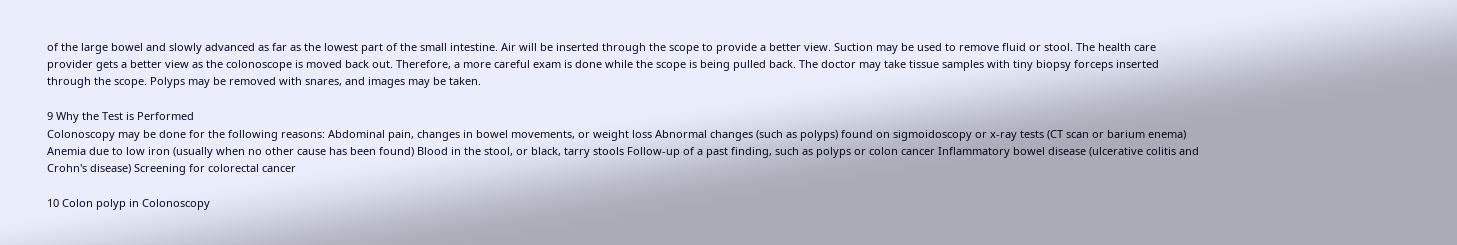of the large bowel and slowly advanced as far as the lowest part of the small intestine. Air will be inserted through the scope to provide a better view. Suction may be used to remove fluid or stool. The health care provider gets a better view as the colonoscope is moved back out. Therefore, a more careful exam is done while the scope is being pulled back. The doctor may take tissue samples with tiny biopsy forceps inserted through the scope. Polyps may be removed with snares, and images may be taken.

9 Why the Test is Performed
Colonoscopy may be done for the following reasons: Abdominal pain, changes in bowel movements, or weight loss Abnormal changes (such as polyps) found on sigmoidoscopy or x-ray tests (CT scan or barium enema) Anemia due to low iron (usually when no other cause has been found) Blood in the stool, or black, tarry stools Follow-up of a past finding, such as polyps or colon cancer Inflammatory bowel disease (ulcerative colitis and Crohn's disease) Screening for colorectal cancer

10 Colon polyp in Colonoscopy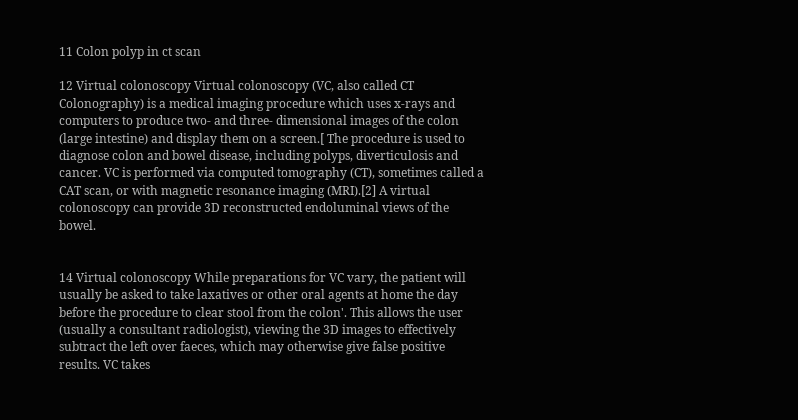11 Colon polyp in ct scan

12 Virtual colonoscopy Virtual colonoscopy (VC, also called CT Colonography) is a medical imaging procedure which uses x-rays and computers to produce two- and three- dimensional images of the colon (large intestine) and display them on a screen.[ The procedure is used to diagnose colon and bowel disease, including polyps, diverticulosis and cancer. VC is performed via computed tomography (CT), sometimes called a CAT scan, or with magnetic resonance imaging (MRI).[2] A virtual colonoscopy can provide 3D reconstructed endoluminal views of the bowel.


14 Virtual colonoscopy While preparations for VC vary, the patient will usually be asked to take laxatives or other oral agents at home the day before the procedure to clear stool from the colon'. This allows the user (usually a consultant radiologist), viewing the 3D images to effectively subtract the left over faeces, which may otherwise give false positive results. VC takes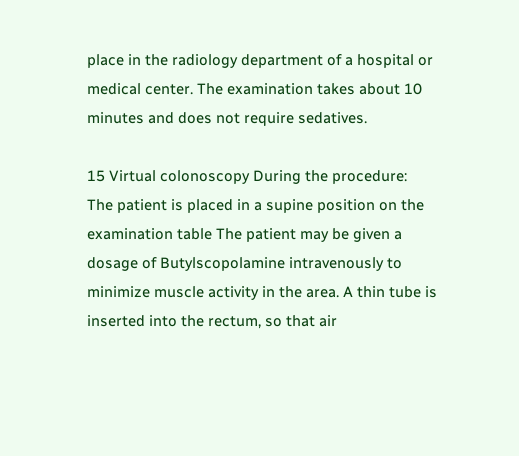place in the radiology department of a hospital or medical center. The examination takes about 10 minutes and does not require sedatives.

15 Virtual colonoscopy During the procedure:
The patient is placed in a supine position on the examination table The patient may be given a dosage of Butylscopolamine intravenously to minimize muscle activity in the area. A thin tube is inserted into the rectum, so that air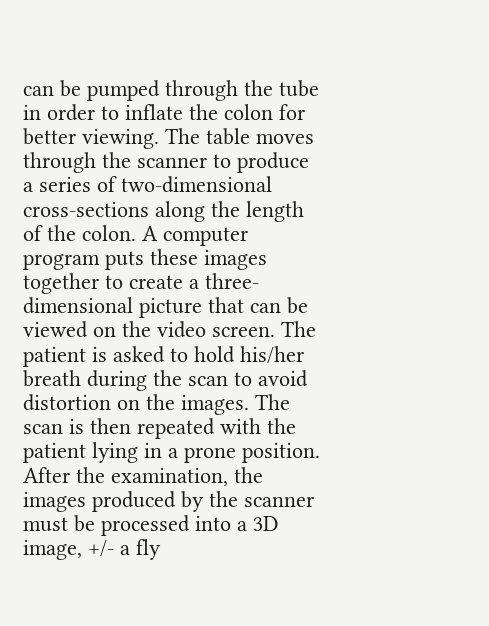can be pumped through the tube in order to inflate the colon for better viewing. The table moves through the scanner to produce a series of two-dimensional cross-sections along the length of the colon. A computer program puts these images together to create a three- dimensional picture that can be viewed on the video screen. The patient is asked to hold his/her breath during the scan to avoid distortion on the images. The scan is then repeated with the patient lying in a prone position. After the examination, the images produced by the scanner must be processed into a 3D image, +/- a fly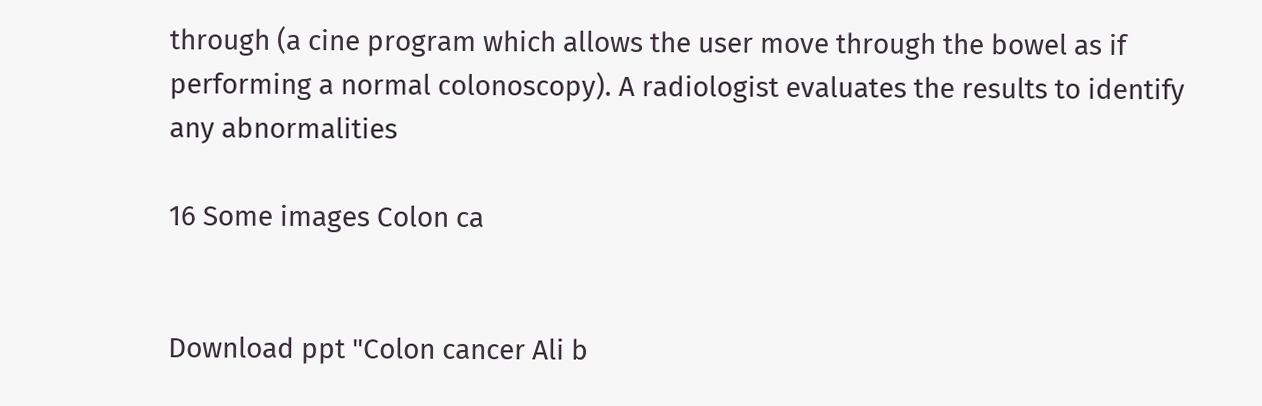through (a cine program which allows the user move through the bowel as if performing a normal colonoscopy). A radiologist evaluates the results to identify any abnormalities

16 Some images Colon ca


Download ppt "Colon cancer Ali b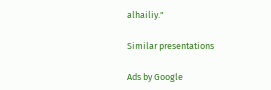alhailiy."

Similar presentations

Ads by Google